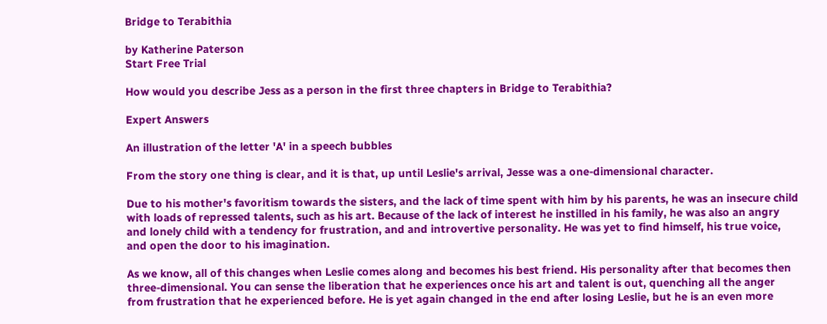Bridge to Terabithia

by Katherine Paterson
Start Free Trial

How would you describe Jess as a person in the first three chapters in Bridge to Terabithia?

Expert Answers

An illustration of the letter 'A' in a speech bubbles

From the story one thing is clear, and it is that, up until Leslie's arrival, Jesse was a one-dimensional character.

Due to his mother's favoritism towards the sisters, and the lack of time spent with him by his parents, he was an insecure child with loads of repressed talents, such as his art. Because of the lack of interest he instilled in his family, he was also an angry and lonely child with a tendency for frustration, and and introvertive personality. He was yet to find himself, his true voice, and open the door to his imagination.

As we know, all of this changes when Leslie comes along and becomes his best friend. His personality after that becomes then three-dimensional. You can sense the liberation that he experiences once his art and talent is out, quenching all the anger from frustration that he experienced before. He is yet again changed in the end after losing Leslie, but he is an even more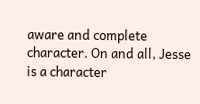aware and complete character. On and all, Jesse is a character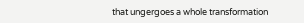that ungergoes a whole transformation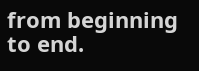from beginning to end.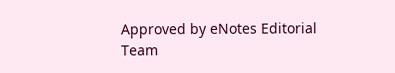Approved by eNotes Editorial Team